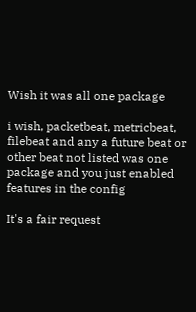Wish it was all one package

i wish, packetbeat, metricbeat, filebeat and any a future beat or other beat not listed was one package and you just enabled features in the config

It's a fair request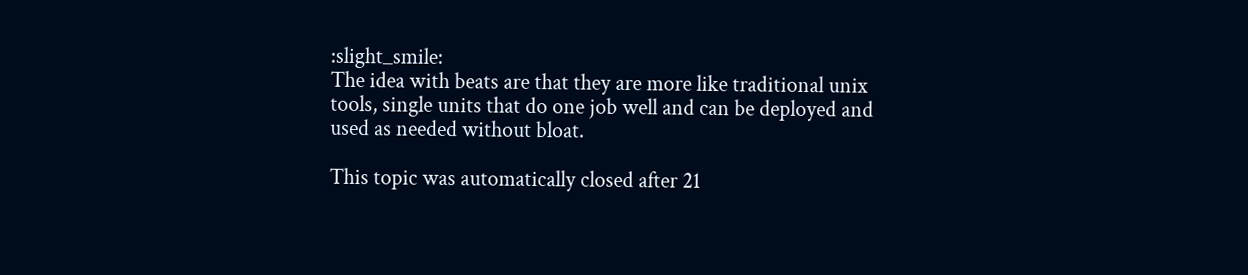:slight_smile:
The idea with beats are that they are more like traditional unix tools, single units that do one job well and can be deployed and used as needed without bloat.

This topic was automatically closed after 21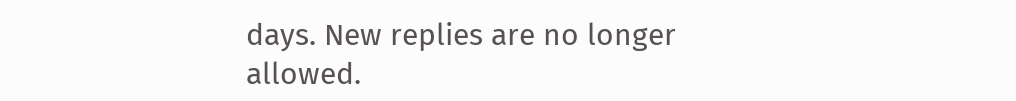days. New replies are no longer allowed.